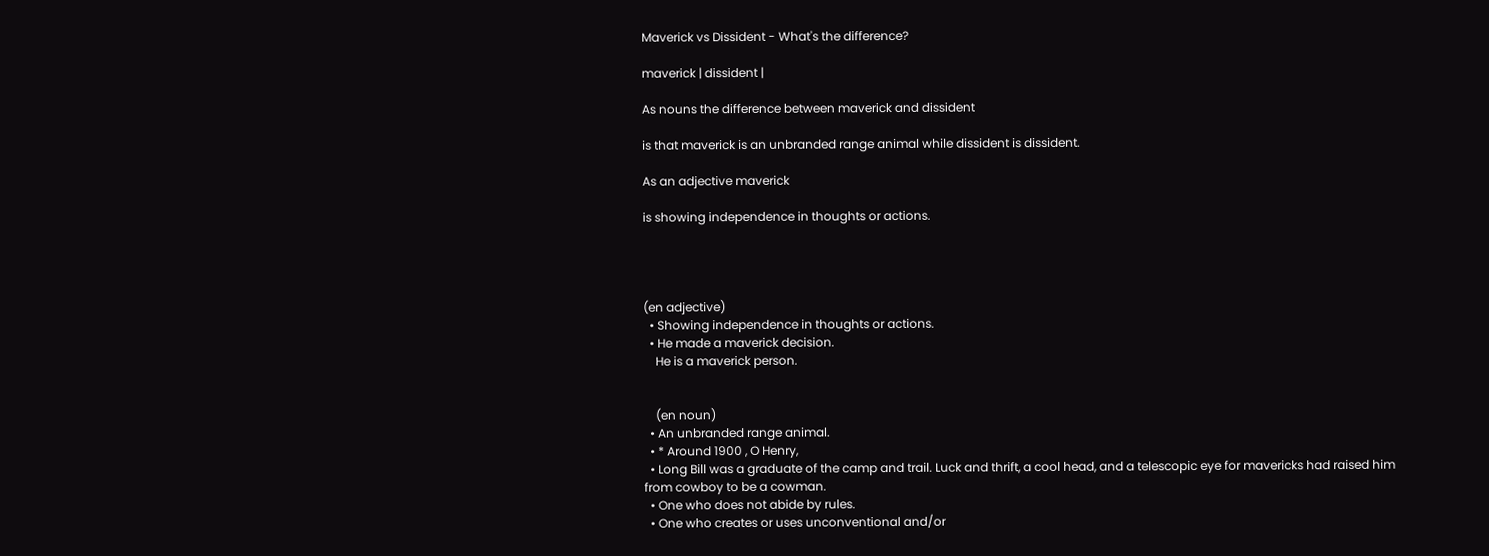Maverick vs Dissident - What's the difference?

maverick | dissident |

As nouns the difference between maverick and dissident

is that maverick is an unbranded range animal while dissident is dissident.

As an adjective maverick

is showing independence in thoughts or actions.




(en adjective)
  • Showing independence in thoughts or actions.
  • He made a maverick decision.
    He is a maverick person.


    (en noun)
  • An unbranded range animal.
  • * Around 1900 , O Henry,
  • Long Bill was a graduate of the camp and trail. Luck and thrift, a cool head, and a telescopic eye for mavericks had raised him from cowboy to be a cowman.
  • One who does not abide by rules.
  • One who creates or uses unconventional and/or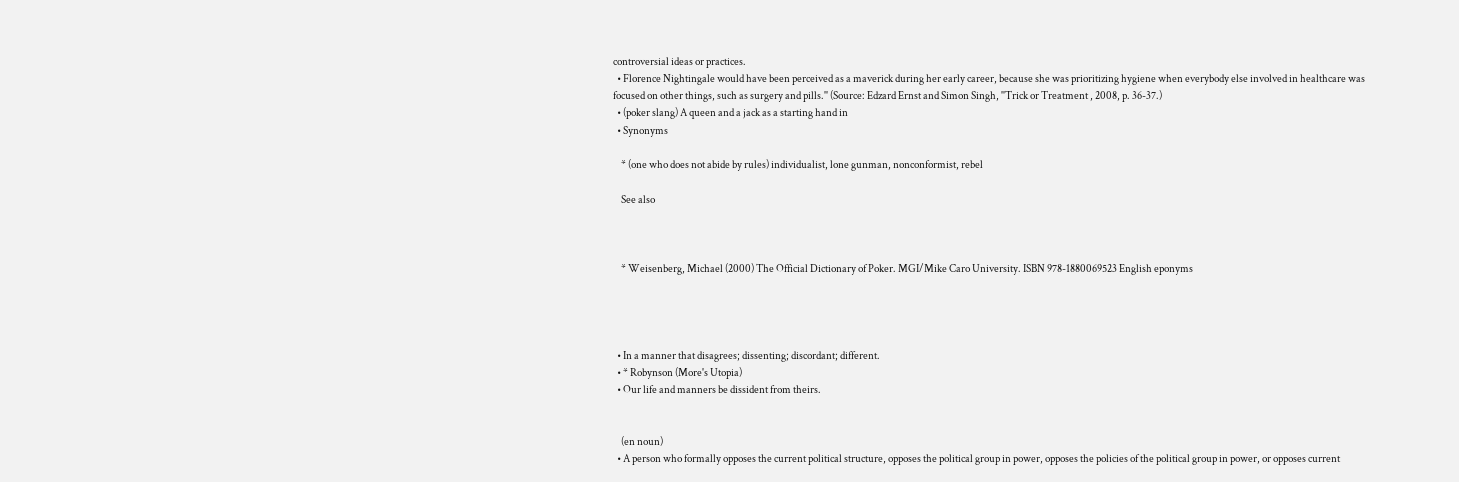controversial ideas or practices.
  • Florence Nightingale would have been perceived as a maverick during her early career, because she was prioritizing hygiene when everybody else involved in healthcare was focused on other things, such as surgery and pills.'' (Source: Edzard Ernst and Simon Singh, ''Trick or Treatment , 2008, p. 36-37.)
  • (poker slang) A queen and a jack as a starting hand in
  • Synonyms

    * (one who does not abide by rules) individualist, lone gunman, nonconformist, rebel

    See also



    * Weisenberg, Michael (2000) The Official Dictionary of Poker. MGI/Mike Caro University. ISBN 978-1880069523 English eponyms




  • In a manner that disagrees; dissenting; discordant; different.
  • * Robynson (More's Utopia)
  • Our life and manners be dissident from theirs.


    (en noun)
  • A person who formally opposes the current political structure, opposes the political group in power, opposes the policies of the political group in power, or opposes current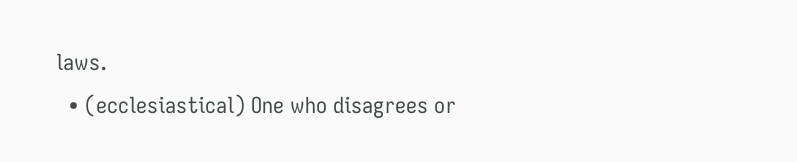laws.
  • (ecclesiastical) One who disagrees or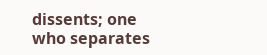dissents; one who separates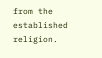from the established religion.